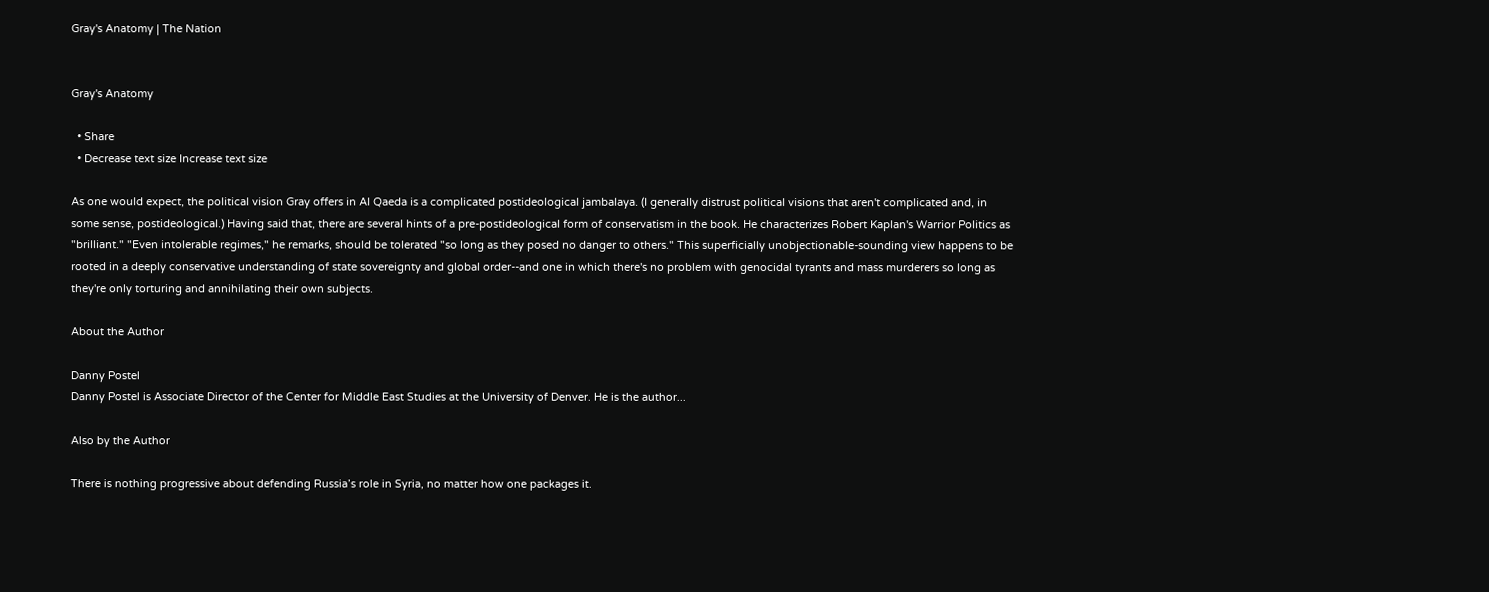Gray's Anatomy | The Nation


Gray's Anatomy

  • Share
  • Decrease text size Increase text size

As one would expect, the political vision Gray offers in Al Qaeda is a complicated postideological jambalaya. (I generally distrust political visions that aren't complicated and, in some sense, postideological.) Having said that, there are several hints of a pre-postideological form of conservatism in the book. He characterizes Robert Kaplan's Warrior Politics as "brilliant." "Even intolerable regimes," he remarks, should be tolerated "so long as they posed no danger to others." This superficially unobjectionable-sounding view happens to be rooted in a deeply conservative understanding of state sovereignty and global order--and one in which there's no problem with genocidal tyrants and mass murderers so long as they're only torturing and annihilating their own subjects.

About the Author

Danny Postel
Danny Postel is Associate Director of the Center for Middle East Studies at the University of Denver. He is the author...

Also by the Author

There is nothing progressive about defending Russia’s role in Syria, no matter how one packages it.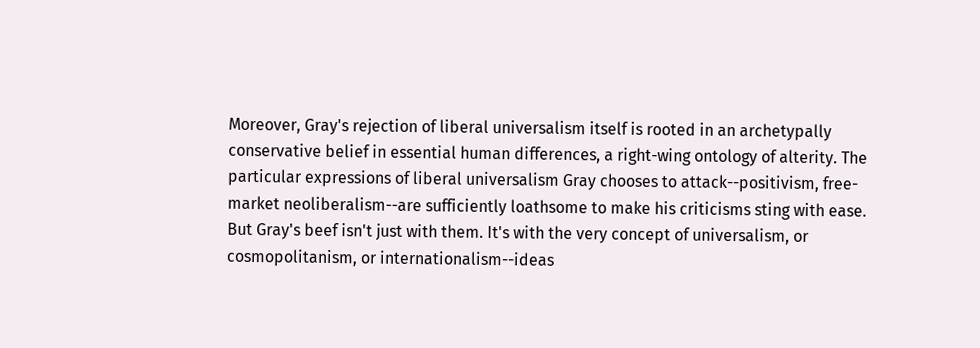Moreover, Gray's rejection of liberal universalism itself is rooted in an archetypally conservative belief in essential human differences, a right-wing ontology of alterity. The particular expressions of liberal universalism Gray chooses to attack--positivism, free-market neoliberalism--are sufficiently loathsome to make his criticisms sting with ease. But Gray's beef isn't just with them. It's with the very concept of universalism, or cosmopolitanism, or internationalism--ideas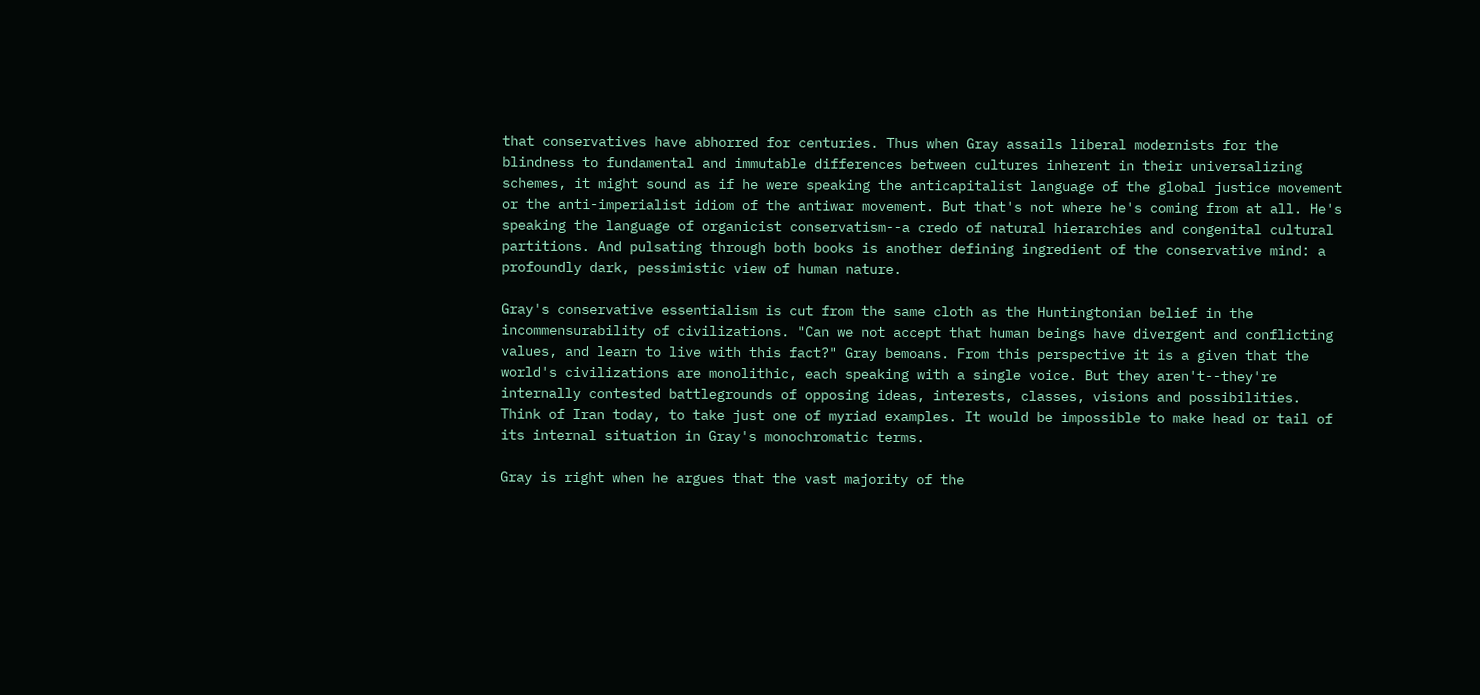that conservatives have abhorred for centuries. Thus when Gray assails liberal modernists for the blindness to fundamental and immutable differences between cultures inherent in their universalizing schemes, it might sound as if he were speaking the anticapitalist language of the global justice movement or the anti-imperialist idiom of the antiwar movement. But that's not where he's coming from at all. He's speaking the language of organicist conservatism--a credo of natural hierarchies and congenital cultural partitions. And pulsating through both books is another defining ingredient of the conservative mind: a profoundly dark, pessimistic view of human nature.

Gray's conservative essentialism is cut from the same cloth as the Huntingtonian belief in the incommensurability of civilizations. "Can we not accept that human beings have divergent and conflicting values, and learn to live with this fact?" Gray bemoans. From this perspective it is a given that the world's civilizations are monolithic, each speaking with a single voice. But they aren't--they're internally contested battlegrounds of opposing ideas, interests, classes, visions and possibilities. Think of Iran today, to take just one of myriad examples. It would be impossible to make head or tail of its internal situation in Gray's monochromatic terms.

Gray is right when he argues that the vast majority of the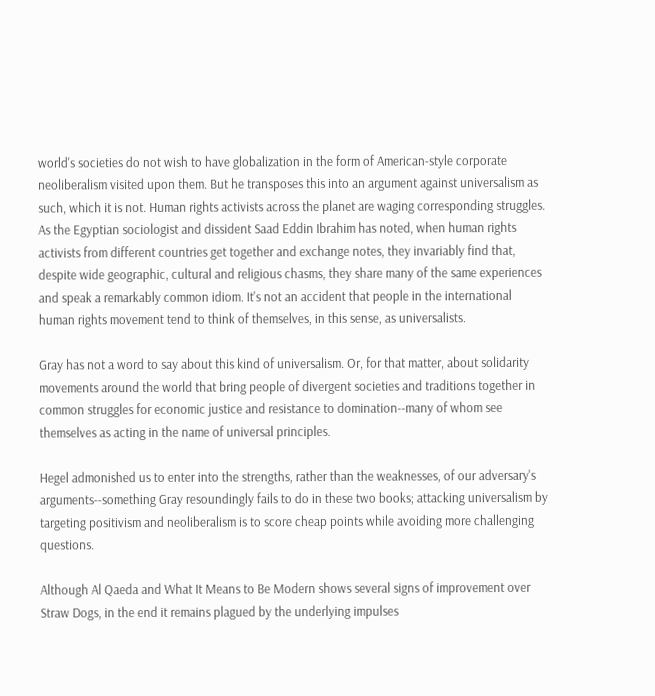world's societies do not wish to have globalization in the form of American-style corporate neoliberalism visited upon them. But he transposes this into an argument against universalism as such, which it is not. Human rights activists across the planet are waging corresponding struggles. As the Egyptian sociologist and dissident Saad Eddin Ibrahim has noted, when human rights activists from different countries get together and exchange notes, they invariably find that, despite wide geographic, cultural and religious chasms, they share many of the same experiences and speak a remarkably common idiom. It's not an accident that people in the international human rights movement tend to think of themselves, in this sense, as universalists.

Gray has not a word to say about this kind of universalism. Or, for that matter, about solidarity movements around the world that bring people of divergent societies and traditions together in common struggles for economic justice and resistance to domination--many of whom see themselves as acting in the name of universal principles.

Hegel admonished us to enter into the strengths, rather than the weaknesses, of our adversary's arguments--something Gray resoundingly fails to do in these two books; attacking universalism by targeting positivism and neoliberalism is to score cheap points while avoiding more challenging questions.

Although Al Qaeda and What It Means to Be Modern shows several signs of improvement over Straw Dogs, in the end it remains plagued by the underlying impulses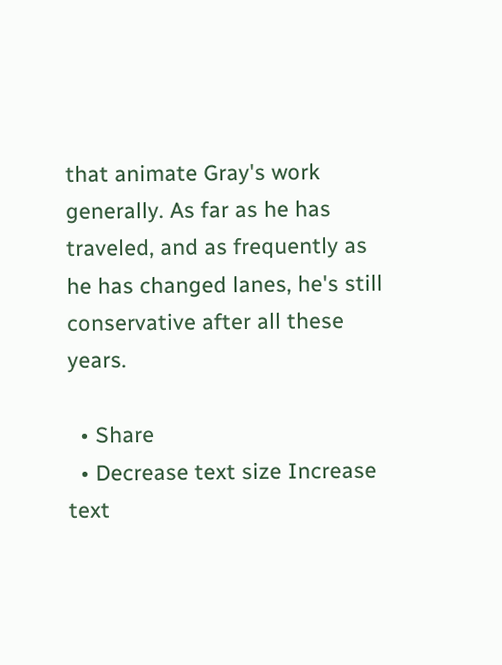that animate Gray's work generally. As far as he has traveled, and as frequently as he has changed lanes, he's still conservative after all these years.

  • Share
  • Decrease text size Increase text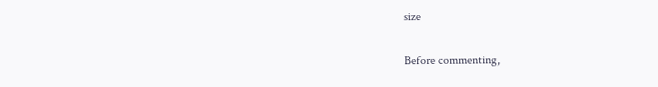size

Before commenting,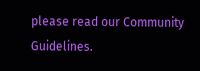please read our Community Guidelines.